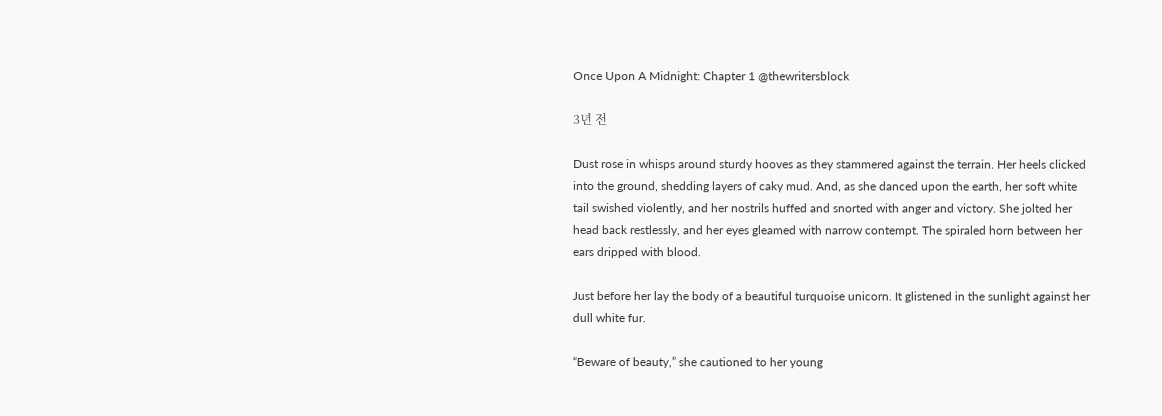Once Upon A Midnight: Chapter 1 @thewritersblock

3년 전

Dust rose in whisps around sturdy hooves as they stammered against the terrain. Her heels clicked into the ground, shedding layers of caky mud. And, as she danced upon the earth, her soft white tail swished violently, and her nostrils huffed and snorted with anger and victory. She jolted her head back restlessly, and her eyes gleamed with narrow contempt. The spiraled horn between her ears dripped with blood.

Just before her lay the body of a beautiful turquoise unicorn. It glistened in the sunlight against her dull white fur.

“Beware of beauty,” she cautioned to her young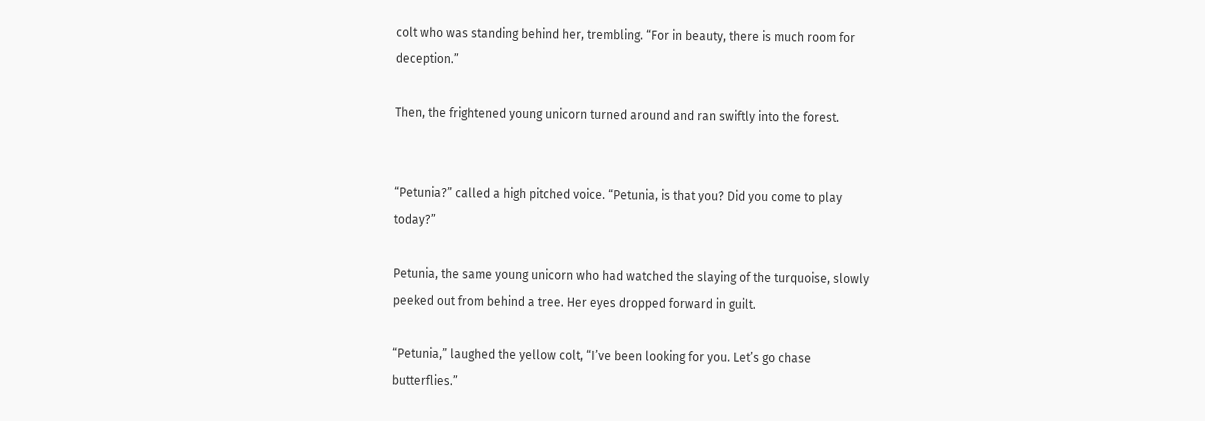colt who was standing behind her, trembling. “For in beauty, there is much room for deception.”

Then, the frightened young unicorn turned around and ran swiftly into the forest.


“Petunia?” called a high pitched voice. “Petunia, is that you? Did you come to play today?”

Petunia, the same young unicorn who had watched the slaying of the turquoise, slowly peeked out from behind a tree. Her eyes dropped forward in guilt.

“Petunia,” laughed the yellow colt, “I’ve been looking for you. Let’s go chase butterflies.”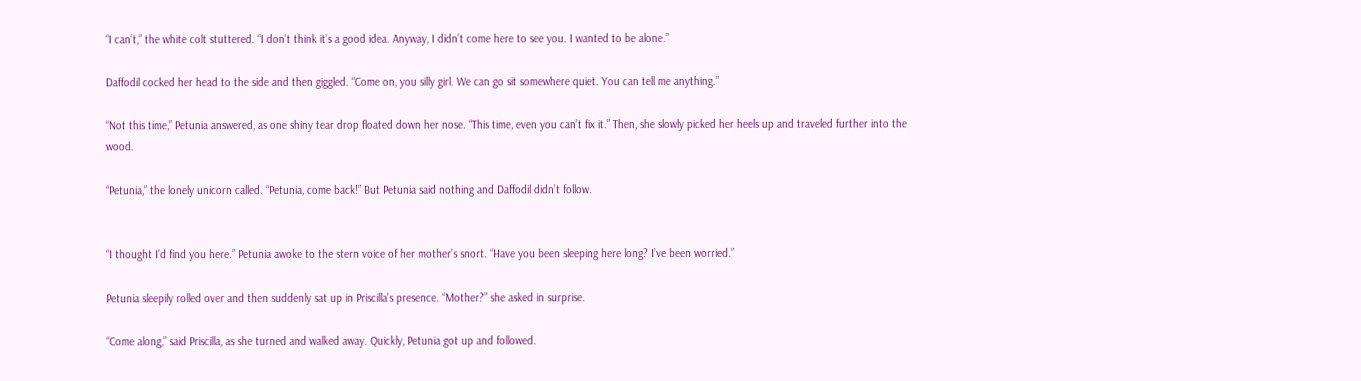“I can’t,” the white colt stuttered. “I don’t think it’s a good idea. Anyway, I didn’t come here to see you. I wanted to be alone.”

Daffodil cocked her head to the side and then giggled. “Come on, you silly girl. We can go sit somewhere quiet. You can tell me anything.”

“Not this time,” Petunia answered, as one shiny tear drop floated down her nose. “This time, even you can’t fix it.” Then, she slowly picked her heels up and traveled further into the wood.

“Petunia,” the lonely unicorn called. “Petunia, come back!” But Petunia said nothing and Daffodil didn’t follow.


“I thought I’d find you here.” Petunia awoke to the stern voice of her mother’s snort. “Have you been sleeping here long? I’ve been worried.”

Petunia sleepily rolled over and then suddenly sat up in Priscilla’s presence. “Mother?” she asked in surprise.

“Come along,” said Priscilla, as she turned and walked away. Quickly, Petunia got up and followed.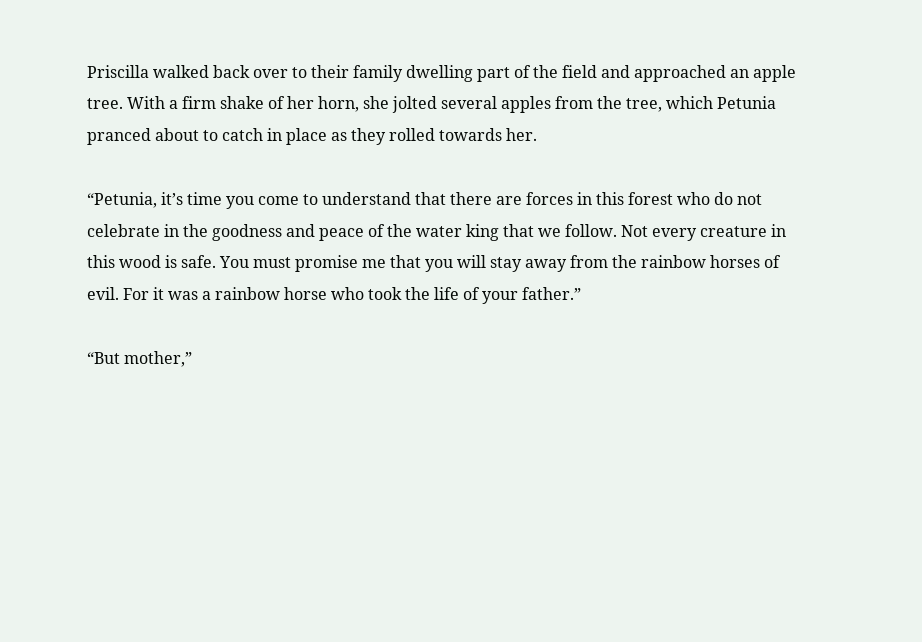Priscilla walked back over to their family dwelling part of the field and approached an apple tree. With a firm shake of her horn, she jolted several apples from the tree, which Petunia pranced about to catch in place as they rolled towards her.

“Petunia, it’s time you come to understand that there are forces in this forest who do not celebrate in the goodness and peace of the water king that we follow. Not every creature in this wood is safe. You must promise me that you will stay away from the rainbow horses of evil. For it was a rainbow horse who took the life of your father.”

“But mother,”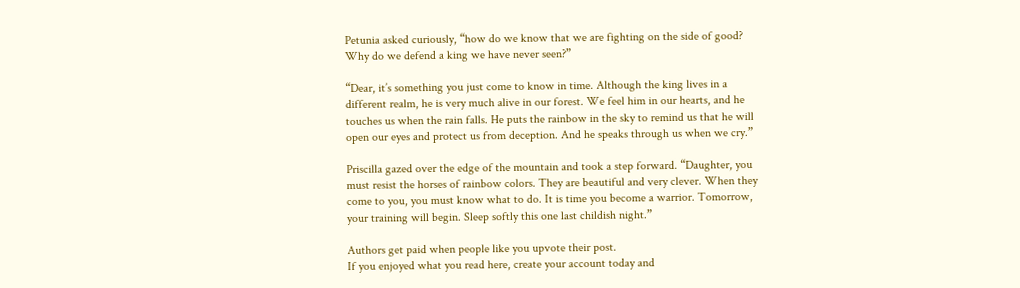Petunia asked curiously, “how do we know that we are fighting on the side of good? Why do we defend a king we have never seen?”

“Dear, it’s something you just come to know in time. Although the king lives in a different realm, he is very much alive in our forest. We feel him in our hearts, and he touches us when the rain falls. He puts the rainbow in the sky to remind us that he will open our eyes and protect us from deception. And he speaks through us when we cry.”

Priscilla gazed over the edge of the mountain and took a step forward. “Daughter, you must resist the horses of rainbow colors. They are beautiful and very clever. When they come to you, you must know what to do. It is time you become a warrior. Tomorrow, your training will begin. Sleep softly this one last childish night.”

Authors get paid when people like you upvote their post.
If you enjoyed what you read here, create your account today and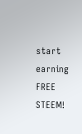start earning FREE STEEM!